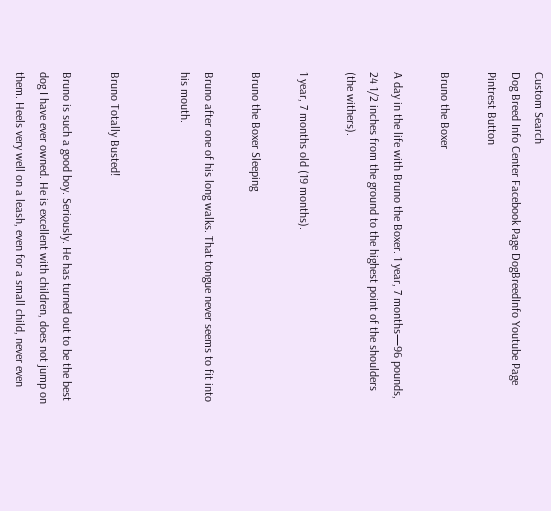Custom Search
Dog Breed Info Center Facebook Page DogBreedInfo Youtube Page Pintrest Button

Bruno the Boxer

A day in the life with Bruno the Boxer. 1 year, 7 months—96 pounds, 24 1/2 inches from the ground to the highest point of the shoulders (the withers).

1 year, 7 months old (19 months).

Bruno the Boxer Sleeping

Bruno after one of his long walks. That tongue never seems to fit into his mouth.


Bruno Totally Busted!

Bruno is such a good boy. Seriously. He has turned out to be the best dog I have ever owned. He is excellent with children, does not jump on them. Heels very well on a leash, even for a small child, never even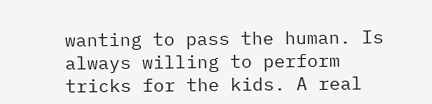wanting to pass the human. Is always willing to perform tricks for the kids. A real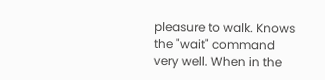pleasure to walk. Knows the "wait" command very well. When in the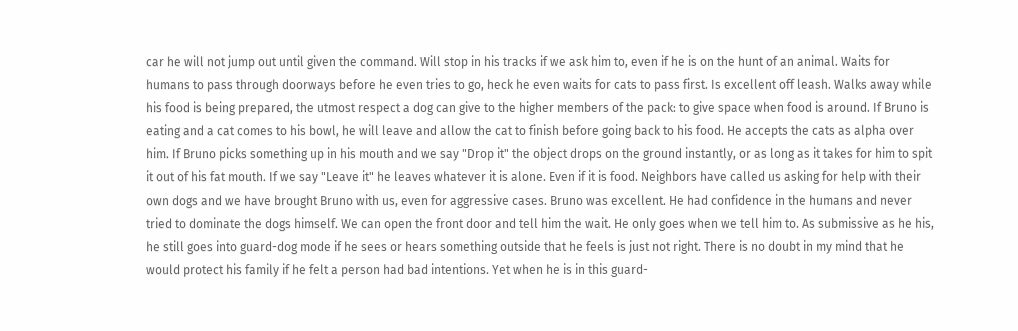car he will not jump out until given the command. Will stop in his tracks if we ask him to, even if he is on the hunt of an animal. Waits for humans to pass through doorways before he even tries to go, heck he even waits for cats to pass first. Is excellent off leash. Walks away while his food is being prepared, the utmost respect a dog can give to the higher members of the pack: to give space when food is around. If Bruno is eating and a cat comes to his bowl, he will leave and allow the cat to finish before going back to his food. He accepts the cats as alpha over him. If Bruno picks something up in his mouth and we say "Drop it" the object drops on the ground instantly, or as long as it takes for him to spit it out of his fat mouth. If we say "Leave it" he leaves whatever it is alone. Even if it is food. Neighbors have called us asking for help with their own dogs and we have brought Bruno with us, even for aggressive cases. Bruno was excellent. He had confidence in the humans and never tried to dominate the dogs himself. We can open the front door and tell him the wait. He only goes when we tell him to. As submissive as he his, he still goes into guard-dog mode if he sees or hears something outside that he feels is just not right. There is no doubt in my mind that he would protect his family if he felt a person had bad intentions. Yet when he is in this guard-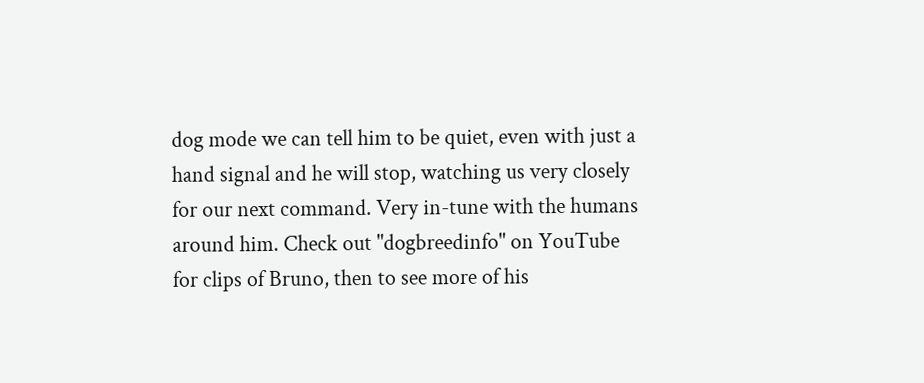dog mode we can tell him to be quiet, even with just a hand signal and he will stop, watching us very closely for our next command. Very in-tune with the humans around him. Check out "dogbreedinfo" on YouTube for clips of Bruno, then to see more of his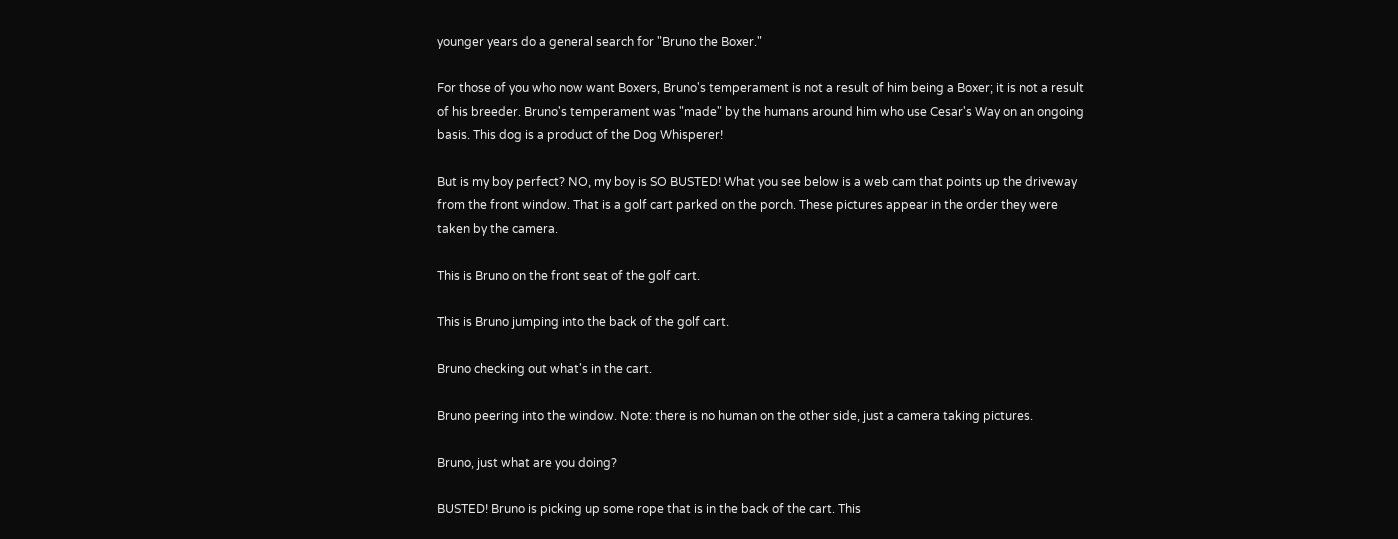younger years do a general search for "Bruno the Boxer."

For those of you who now want Boxers, Bruno's temperament is not a result of him being a Boxer; it is not a result of his breeder. Bruno's temperament was "made" by the humans around him who use Cesar's Way on an ongoing basis. This dog is a product of the Dog Whisperer!

But is my boy perfect? NO, my boy is SO BUSTED! What you see below is a web cam that points up the driveway from the front window. That is a golf cart parked on the porch. These pictures appear in the order they were taken by the camera.

This is Bruno on the front seat of the golf cart.

This is Bruno jumping into the back of the golf cart.

Bruno checking out what's in the cart.

Bruno peering into the window. Note: there is no human on the other side, just a camera taking pictures.

Bruno, just what are you doing?

BUSTED! Bruno is picking up some rope that is in the back of the cart. This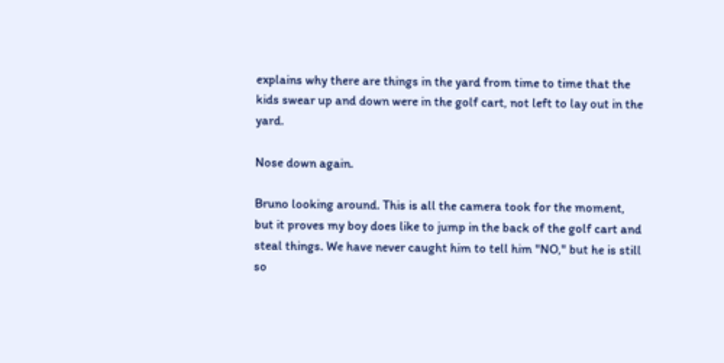explains why there are things in the yard from time to time that the kids swear up and down were in the golf cart, not left to lay out in the yard.

Nose down again.

Bruno looking around. This is all the camera took for the moment, but it proves my boy does like to jump in the back of the golf cart and steal things. We have never caught him to tell him "NO," but he is still so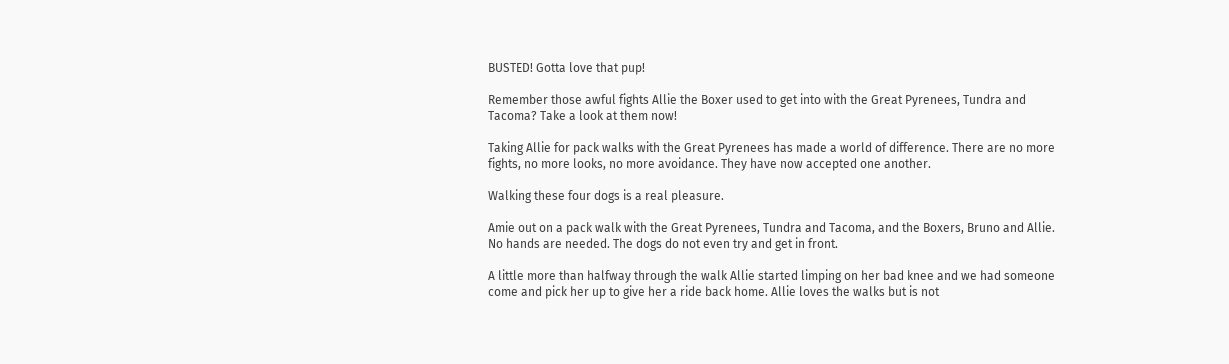BUSTED! Gotta love that pup!

Remember those awful fights Allie the Boxer used to get into with the Great Pyrenees, Tundra and Tacoma? Take a look at them now!

Taking Allie for pack walks with the Great Pyrenees has made a world of difference. There are no more fights, no more looks, no more avoidance. They have now accepted one another.

Walking these four dogs is a real pleasure.

Amie out on a pack walk with the Great Pyrenees, Tundra and Tacoma, and the Boxers, Bruno and Allie. No hands are needed. The dogs do not even try and get in front.

A little more than halfway through the walk Allie started limping on her bad knee and we had someone come and pick her up to give her a ride back home. Allie loves the walks but is not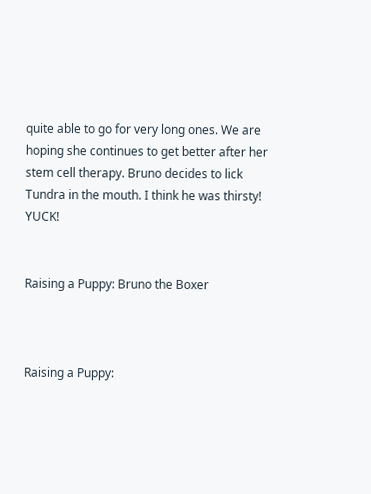quite able to go for very long ones. We are hoping she continues to get better after her stem cell therapy. Bruno decides to lick Tundra in the mouth. I think he was thirsty! YUCK!


Raising a Puppy: Bruno the Boxer



Raising a Puppy: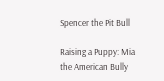Spencer the Pit Bull

Raising a Puppy: Mia the American Bully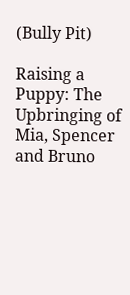(Bully Pit)

Raising a Puppy: The Upbringing of Mia, Spencer and Bruno